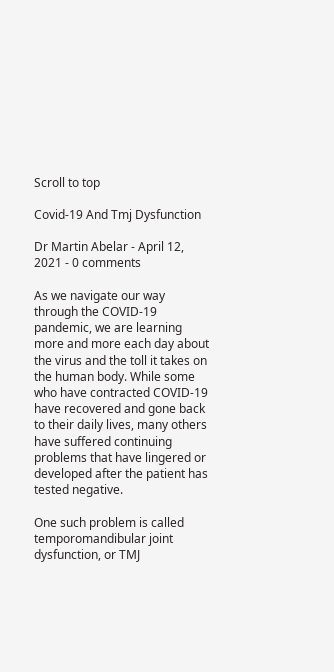Scroll to top

Covid-19 And Tmj Dysfunction

Dr Martin Abelar - April 12, 2021 - 0 comments

As we navigate our way through the COVID-19 pandemic, we are learning more and more each day about the virus and the toll it takes on the human body. While some who have contracted COVID-19 have recovered and gone back to their daily lives, many others have suffered continuing problems that have lingered or developed after the patient has tested negative.

One such problem is called temporomandibular joint dysfunction, or TMJ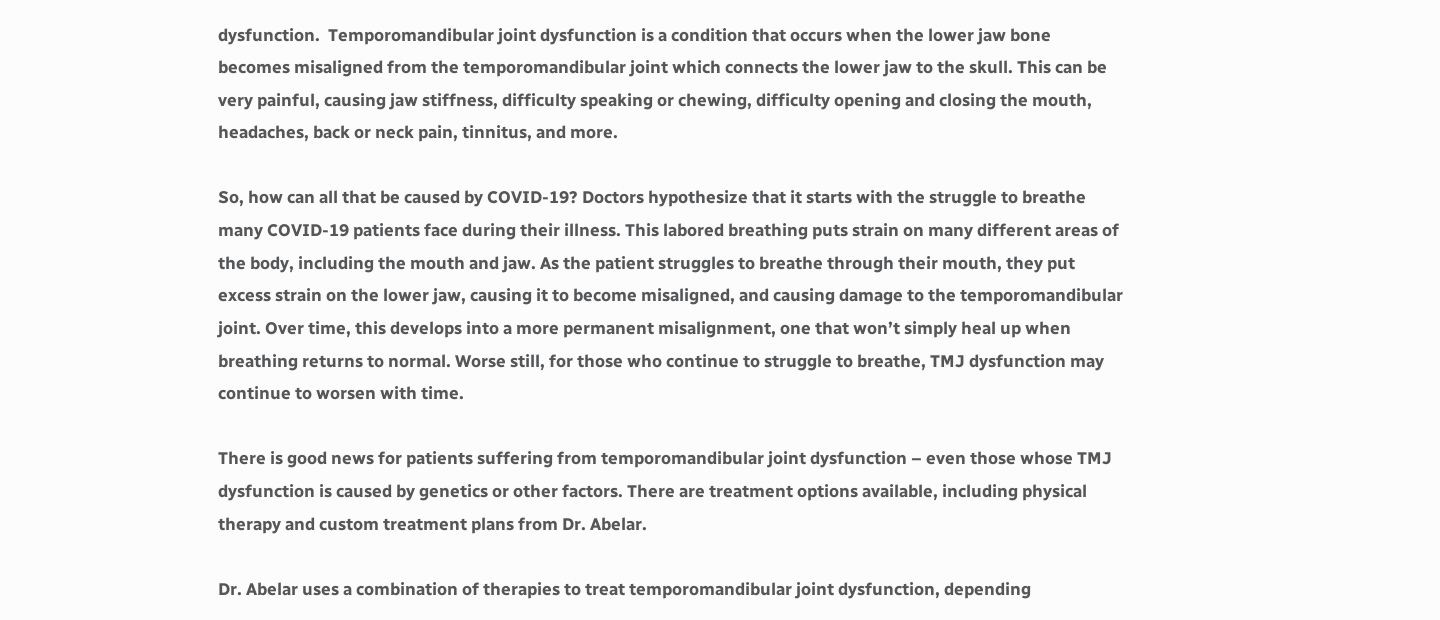dysfunction.  Temporomandibular joint dysfunction is a condition that occurs when the lower jaw bone becomes misaligned from the temporomandibular joint which connects the lower jaw to the skull. This can be very painful, causing jaw stiffness, difficulty speaking or chewing, difficulty opening and closing the mouth, headaches, back or neck pain, tinnitus, and more.

So, how can all that be caused by COVID-19? Doctors hypothesize that it starts with the struggle to breathe many COVID-19 patients face during their illness. This labored breathing puts strain on many different areas of the body, including the mouth and jaw. As the patient struggles to breathe through their mouth, they put excess strain on the lower jaw, causing it to become misaligned, and causing damage to the temporomandibular joint. Over time, this develops into a more permanent misalignment, one that won’t simply heal up when breathing returns to normal. Worse still, for those who continue to struggle to breathe, TMJ dysfunction may continue to worsen with time.

There is good news for patients suffering from temporomandibular joint dysfunction – even those whose TMJ dysfunction is caused by genetics or other factors. There are treatment options available, including physical therapy and custom treatment plans from Dr. Abelar.

Dr. Abelar uses a combination of therapies to treat temporomandibular joint dysfunction, depending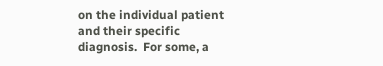on the individual patient and their specific diagnosis.  For some, a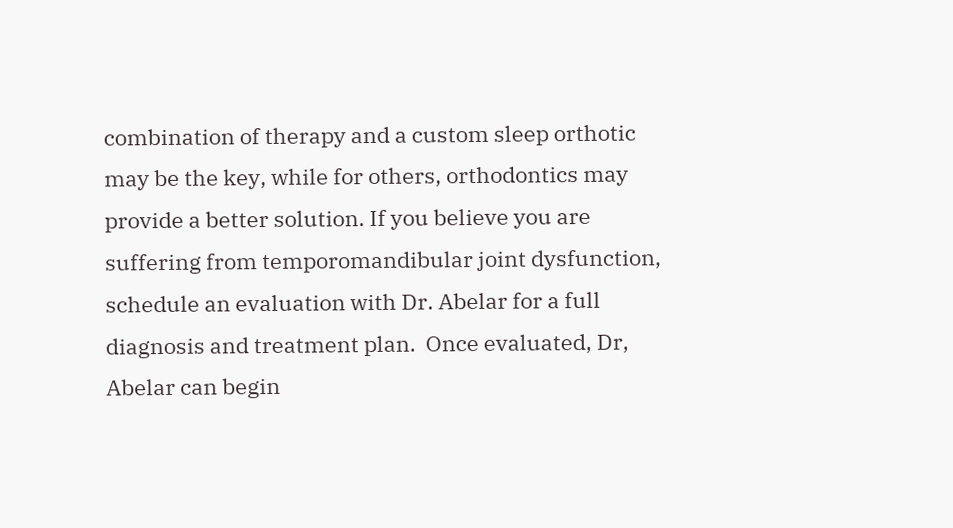combination of therapy and a custom sleep orthotic may be the key, while for others, orthodontics may provide a better solution. If you believe you are suffering from temporomandibular joint dysfunction, schedule an evaluation with Dr. Abelar for a full diagnosis and treatment plan.  Once evaluated, Dr, Abelar can begin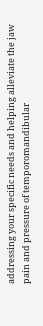addressing your specific needs and helping alleviate the jaw pain and pressure of temporomandibular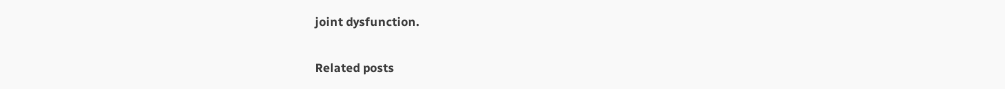joint dysfunction.

Related posts